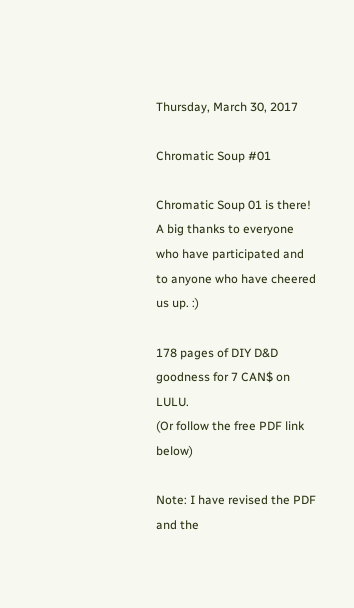Thursday, March 30, 2017

Chromatic Soup #01

Chromatic Soup 01 is there! A big thanks to everyone who have participated and to anyone who have cheered us up. :)

178 pages of DIY D&D goodness for 7 CAN$ on LULU.
(Or follow the free PDF link below)

Note: I have revised the PDF and the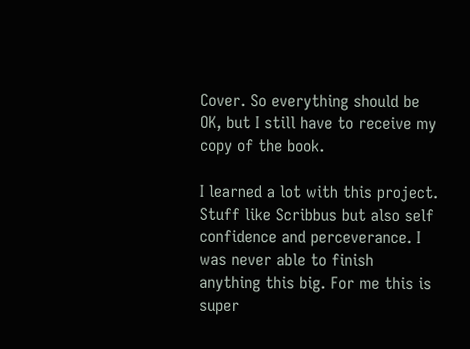Cover. So everything should be OK, but I still have to receive my copy of the book.

I learned a lot with this project. Stuff like Scribbus but also self confidence and perceverance. I was never able to finish anything this big. For me this is super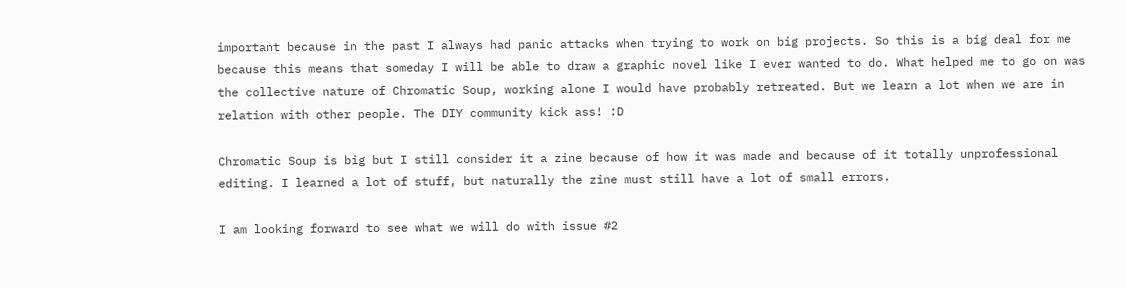important because in the past I always had panic attacks when trying to work on big projects. So this is a big deal for me because this means that someday I will be able to draw a graphic novel like I ever wanted to do. What helped me to go on was the collective nature of Chromatic Soup, working alone I would have probably retreated. But we learn a lot when we are in relation with other people. The DIY community kick ass! :D

Chromatic Soup is big but I still consider it a zine because of how it was made and because of it totally unprofessional editing. I learned a lot of stuff, but naturally the zine must still have a lot of small errors.

I am looking forward to see what we will do with issue #2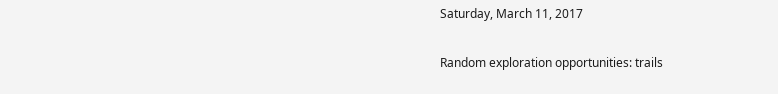Saturday, March 11, 2017

Random exploration opportunities: trails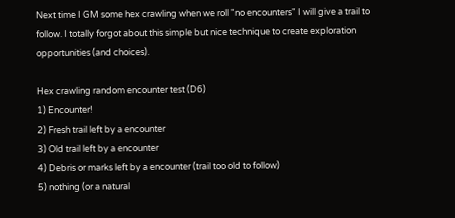Next time I GM some hex crawling when we roll "no encounters" I will give a trail to follow. I totally forgot about this simple but nice technique to create exploration opportunities (and choices).

Hex crawling random encounter test (D6)
1) Encounter!
2) Fresh trail left by a encounter
3) Old trail left by a encounter
4) Debris or marks left by a encounter (trail too old to follow)
5) nothing (or a natural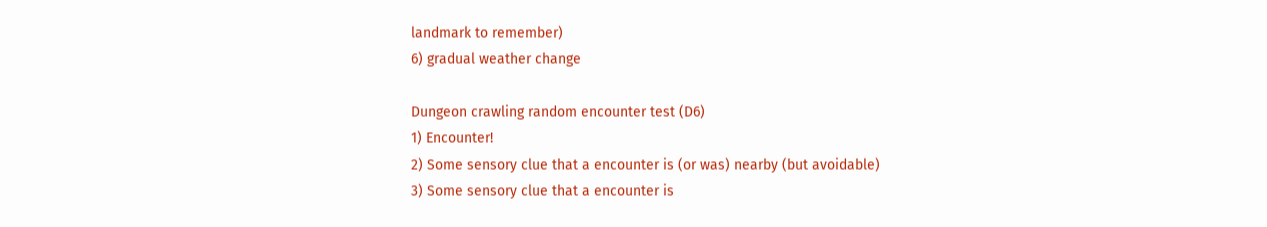landmark to remember)
6) gradual weather change

Dungeon crawling random encounter test (D6)
1) Encounter!
2) Some sensory clue that a encounter is (or was) nearby (but avoidable)
3) Some sensory clue that a encounter is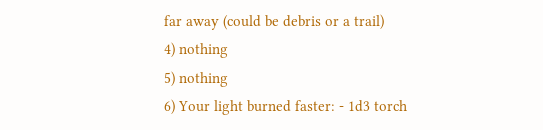far away (could be debris or a trail)
4) nothing
5) nothing
6) Your light burned faster: - 1d3 torch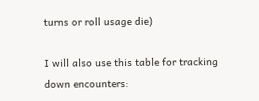turns or roll usage die)

I will also use this table for tracking down encounters: